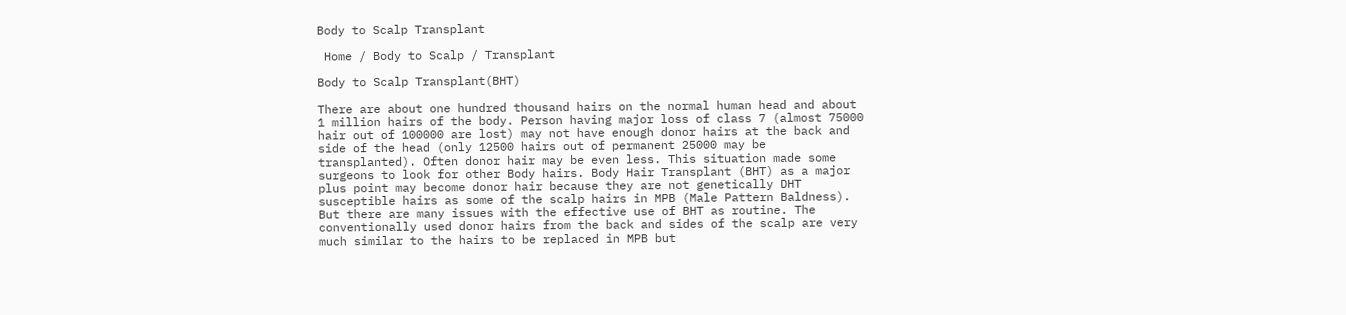Body to Scalp Transplant

 Home / Body to Scalp / Transplant

Body to Scalp Transplant(BHT)

There are about one hundred thousand hairs on the normal human head and about 1 million hairs of the body. Person having major loss of class 7 (almost 75000 hair out of 100000 are lost) may not have enough donor hairs at the back and side of the head (only 12500 hairs out of permanent 25000 may be transplanted). Often donor hair may be even less. This situation made some surgeons to look for other Body hairs. Body Hair Transplant (BHT) as a major plus point may become donor hair because they are not genetically DHT susceptible hairs as some of the scalp hairs in MPB (Male Pattern Baldness). But there are many issues with the effective use of BHT as routine. The conventionally used donor hairs from the back and sides of the scalp are very much similar to the hairs to be replaced in MPB but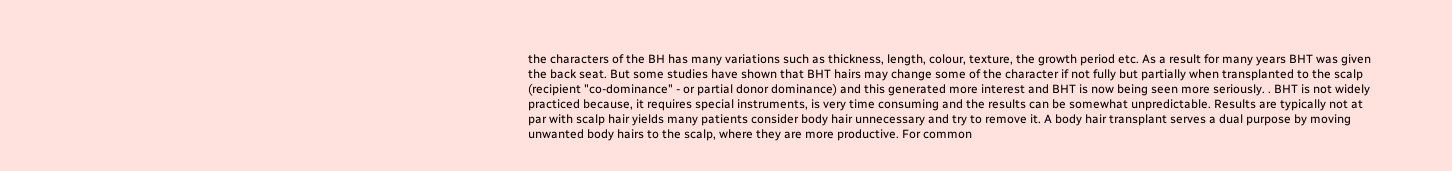the characters of the BH has many variations such as thickness, length, colour, texture, the growth period etc. As a result for many years BHT was given the back seat. But some studies have shown that BHT hairs may change some of the character if not fully but partially when transplanted to the scalp (recipient "co-dominance" - or partial donor dominance) and this generated more interest and BHT is now being seen more seriously. . BHT is not widely practiced because, it requires special instruments, is very time consuming and the results can be somewhat unpredictable. Results are typically not at par with scalp hair yields many patients consider body hair unnecessary and try to remove it. A body hair transplant serves a dual purpose by moving unwanted body hairs to the scalp, where they are more productive. For common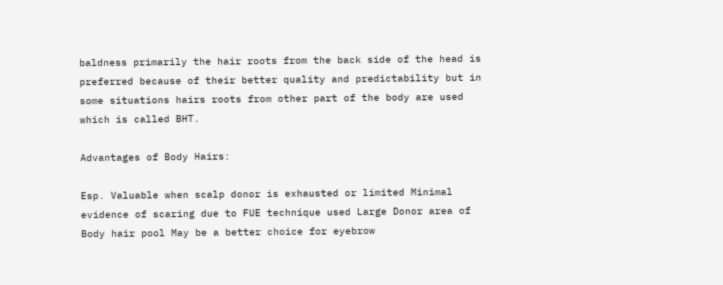baldness primarily the hair roots from the back side of the head is preferred because of their better quality and predictability but in some situations hairs roots from other part of the body are used which is called BHT.

Advantages of Body Hairs:

Esp. Valuable when scalp donor is exhausted or limited Minimal evidence of scaring due to FUE technique used Large Donor area of Body hair pool May be a better choice for eyebrow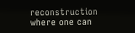reconstruction where one can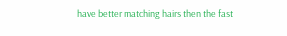have better matching hairs then the fast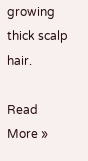growing thick scalp hair.

Read More »